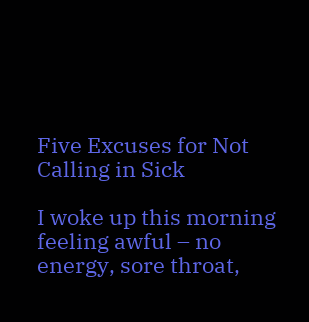Five Excuses for Not Calling in Sick

I woke up this morning feeling awful – no energy, sore throat,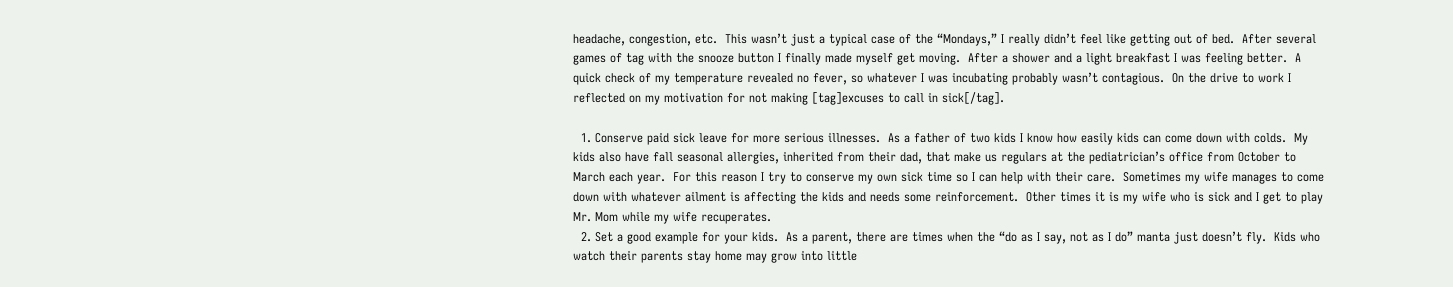headache, congestion, etc.  This wasn’t just a typical case of the “Mondays,” I really didn’t feel like getting out of bed.  After several games of tag with the snooze button I finally made myself get moving.  After a shower and a light breakfast I was feeling better.  A quick check of my temperature revealed no fever, so whatever I was incubating probably wasn’t contagious.  On the drive to work I reflected on my motivation for not making [tag]excuses to call in sick[/tag].

  1. Conserve paid sick leave for more serious illnesses.  As a father of two kids I know how easily kids can come down with colds.  My kids also have fall seasonal allergies, inherited from their dad, that make us regulars at the pediatrician’s office from October to March each year.  For this reason I try to conserve my own sick time so I can help with their care.  Sometimes my wife manages to come down with whatever ailment is affecting the kids and needs some reinforcement.  Other times it is my wife who is sick and I get to play Mr. Mom while my wife recuperates.
  2. Set a good example for your kids.  As a parent, there are times when the “do as I say, not as I do” manta just doesn’t fly.  Kids who watch their parents stay home may grow into little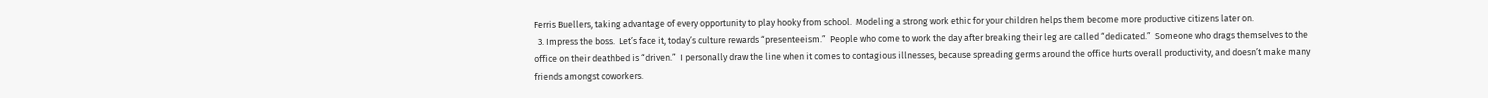Ferris Buellers, taking advantage of every opportunity to play hooky from school.  Modeling a strong work ethic for your children helps them become more productive citizens later on.
  3. Impress the boss.  Let’s face it, today’s culture rewards “presenteeism.”  People who come to work the day after breaking their leg are called “dedicated.”  Someone who drags themselves to the office on their deathbed is “driven.”  I personally draw the line when it comes to contagious illnesses, because spreading germs around the office hurts overall productivity, and doesn’t make many friends amongst coworkers.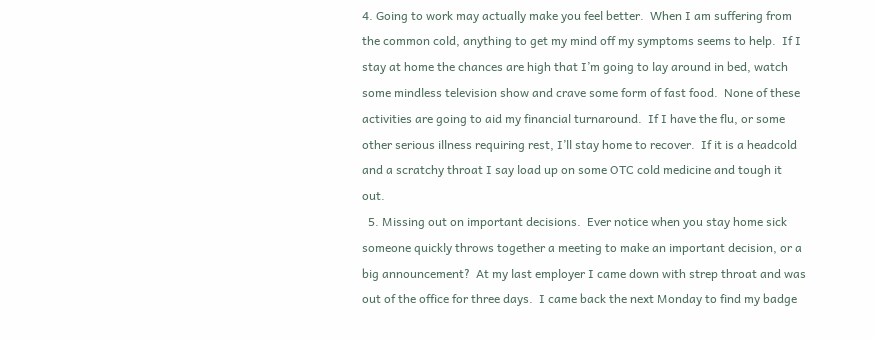4. Going to work may actually make you feel better.  When I am suffering from the common cold, anything to get my mind off my symptoms seems to help.  If I stay at home the chances are high that I’m going to lay around in bed, watch some mindless television show and crave some form of fast food.  None of these activities are going to aid my financial turnaround.  If I have the flu, or some other serious illness requiring rest, I’ll stay home to recover.  If it is a headcold and a scratchy throat I say load up on some OTC cold medicine and tough it out.
  5. Missing out on important decisions.  Ever notice when you stay home sick someone quickly throws together a meeting to make an important decision, or a big announcement?  At my last employer I came down with strep throat and was out of the office for three days.  I came back the next Monday to find my badge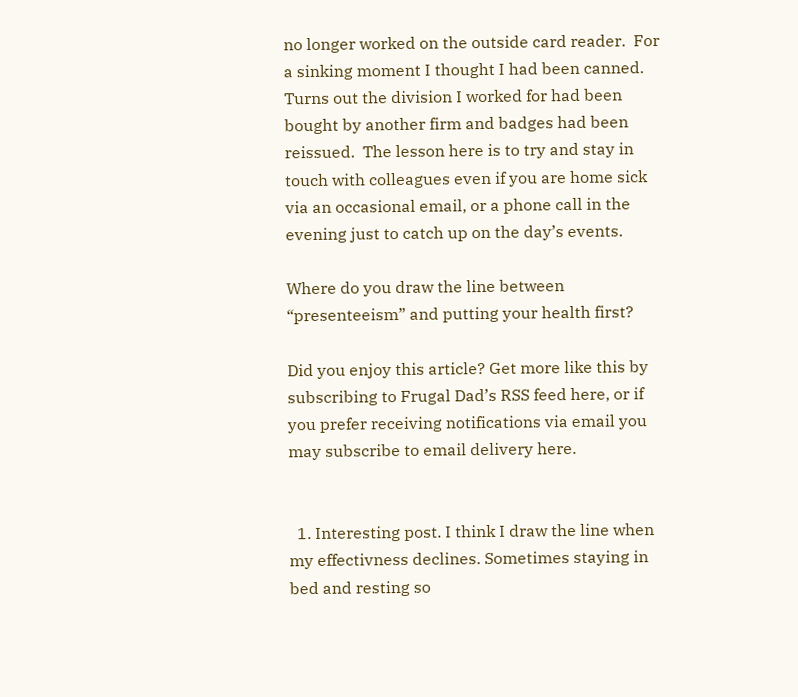no longer worked on the outside card reader.  For a sinking moment I thought I had been canned.  Turns out the division I worked for had been bought by another firm and badges had been reissued.  The lesson here is to try and stay in touch with colleagues even if you are home sick via an occasional email, or a phone call in the evening just to catch up on the day’s events.

Where do you draw the line between “presenteeism” and putting your health first?

Did you enjoy this article? Get more like this by subscribing to Frugal Dad’s RSS feed here, or if you prefer receiving notifications via email you may subscribe to email delivery here.


  1. Interesting post. I think I draw the line when my effectivness declines. Sometimes staying in bed and resting so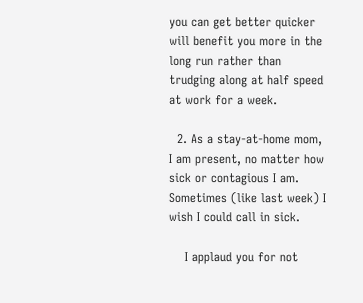you can get better quicker will benefit you more in the long run rather than trudging along at half speed at work for a week.

  2. As a stay-at-home mom, I am present, no matter how sick or contagious I am. Sometimes (like last week) I wish I could call in sick.

    I applaud you for not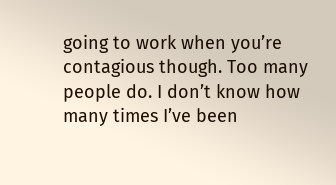going to work when you’re contagious though. Too many people do. I don’t know how many times I’ve been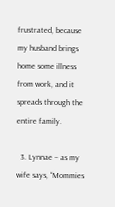frustrated, because my husband brings home some illness from work, and it spreads through the entire family.

  3. Lynnae – as my wife says, “Mommies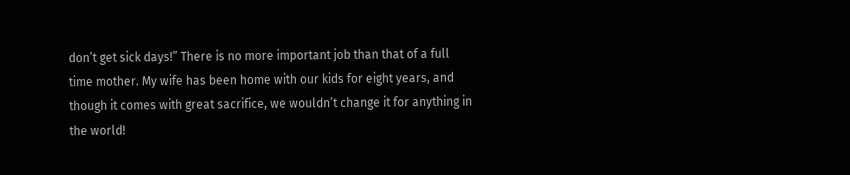don’t get sick days!” There is no more important job than that of a full time mother. My wife has been home with our kids for eight years, and though it comes with great sacrifice, we wouldn’t change it for anything in the world!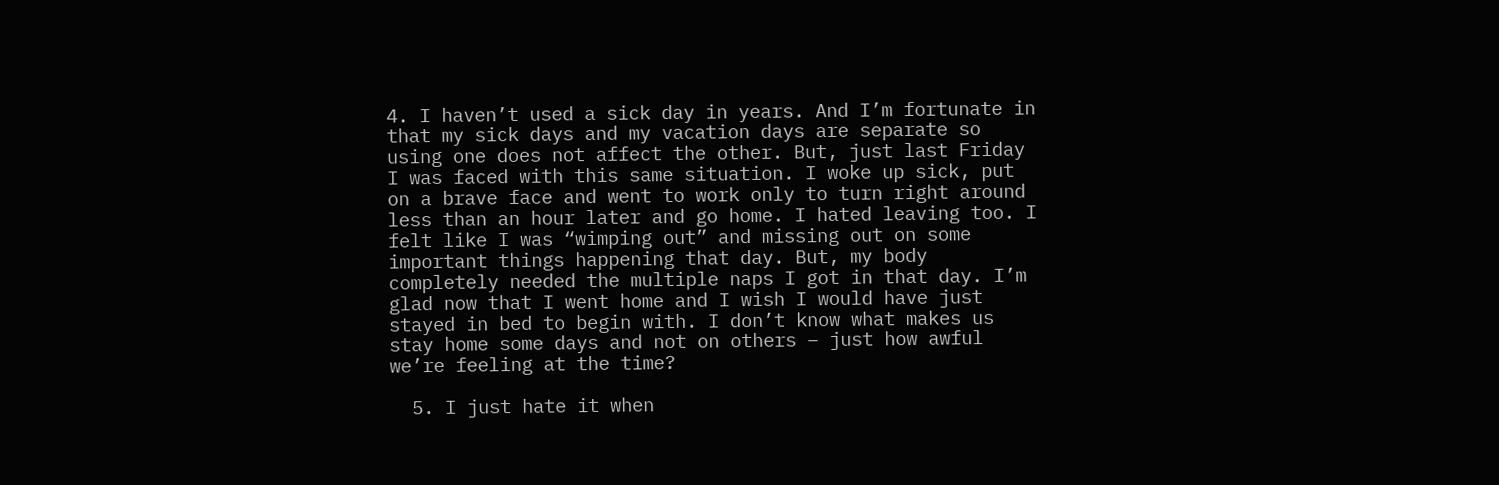4. I haven’t used a sick day in years. And I’m fortunate in that my sick days and my vacation days are separate so using one does not affect the other. But, just last Friday I was faced with this same situation. I woke up sick, put on a brave face and went to work only to turn right around less than an hour later and go home. I hated leaving too. I felt like I was “wimping out” and missing out on some important things happening that day. But, my body completely needed the multiple naps I got in that day. I’m glad now that I went home and I wish I would have just stayed in bed to begin with. I don’t know what makes us stay home some days and not on others – just how awful we’re feeling at the time?

  5. I just hate it when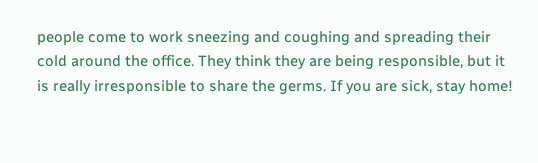people come to work sneezing and coughing and spreading their cold around the office. They think they are being responsible, but it is really irresponsible to share the germs. If you are sick, stay home!